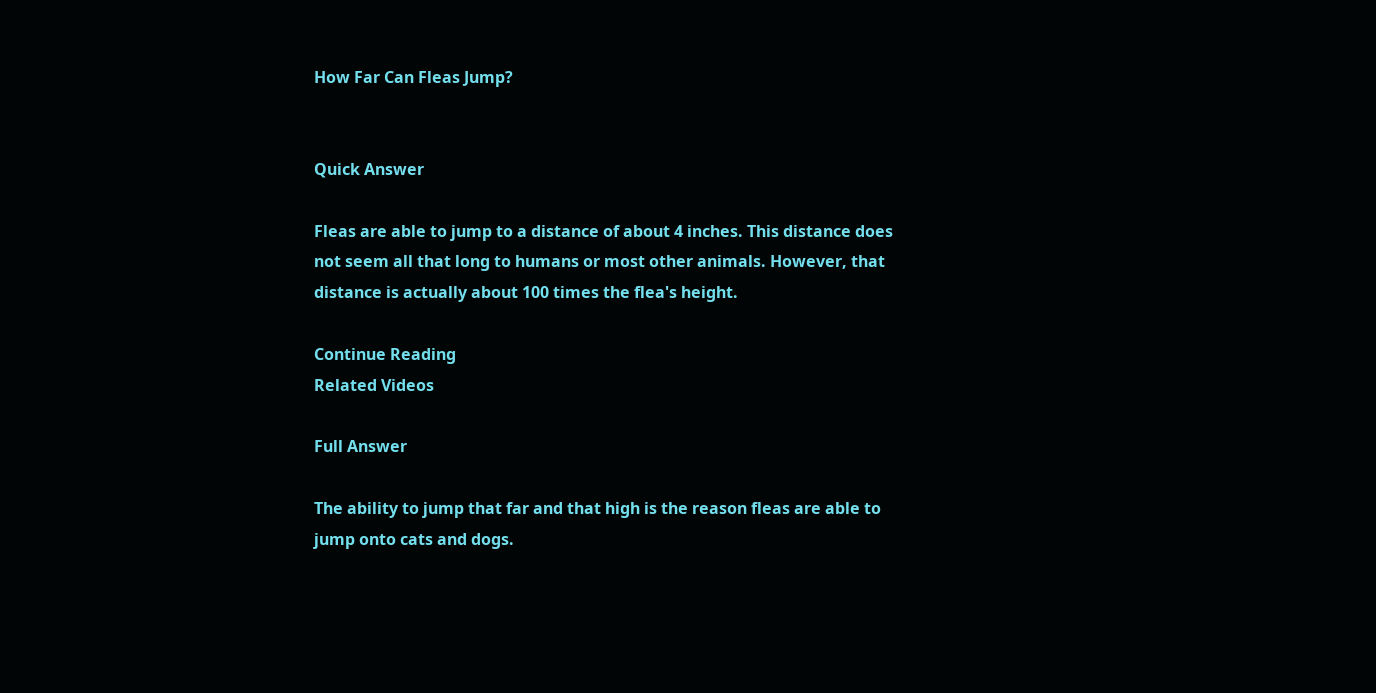How Far Can Fleas Jump?


Quick Answer

Fleas are able to jump to a distance of about 4 inches. This distance does not seem all that long to humans or most other animals. However, that distance is actually about 100 times the flea's height.

Continue Reading
Related Videos

Full Answer

The ability to jump that far and that high is the reason fleas are able to jump onto cats and dogs.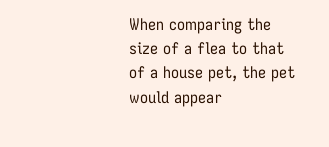When comparing the size of a flea to that of a house pet, the pet would appear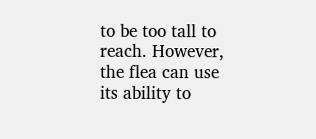to be too tall to reach. However, the flea can use its ability to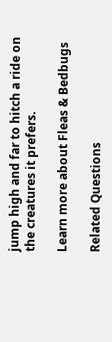jump high and far to hitch a ride on the creatures it prefers.

Learn more about Fleas & Bedbugs

Related Questions